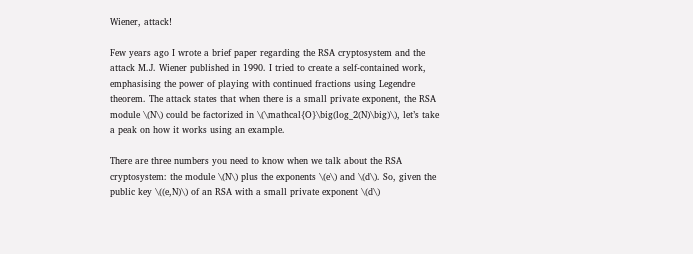Wiener, attack!

Few years ago I wrote a brief paper regarding the RSA cryptosystem and the attack M.J. Wiener published in 1990. I tried to create a self-contained work, emphasising the power of playing with continued fractions using Legendre theorem. The attack states that when there is a small private exponent, the RSA module \(N\) could be factorized in \(\mathcal{O}\big(log_2(N)\big)\), let’s take a peak on how it works using an example.

There are three numbers you need to know when we talk about the RSA cryptosystem: the module \(N\) plus the exponents \(e\) and \(d\). So, given the public key \((e,N)\) of an RSA with a small private exponent \(d\)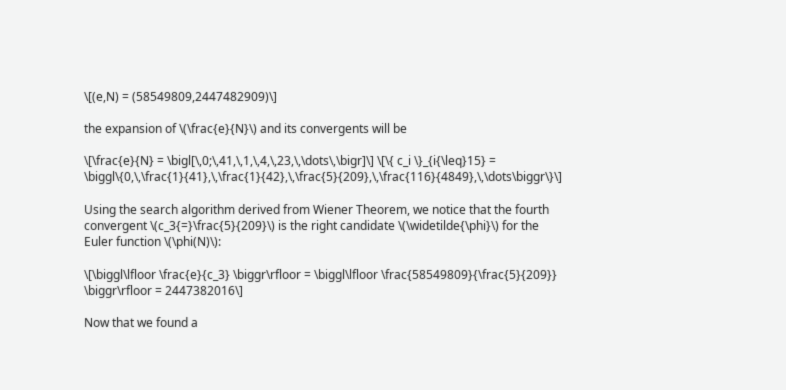\[(e,N) = (58549809,2447482909)\]

the expansion of \(\frac{e}{N}\) and its convergents will be

\[\frac{e}{N} = \bigl[\,0;\,41,\,1,\,4,\,23,\,\dots\,\bigr]\] \[\{ c_i \}_{i{\leq}15} = \biggl\{0,\,\frac{1}{41},\,\frac{1}{42},\,\frac{5}{209},\,\frac{116}{4849},\,\dots\biggr\}\]

Using the search algorithm derived from Wiener Theorem, we notice that the fourth convergent \(c_3{=}\frac{5}{209}\) is the right candidate \(\widetilde{\phi}\) for the Euler function \(\phi(N)\):

\[\biggl\lfloor \frac{e}{c_3} \biggr\rfloor = \biggl\lfloor \frac{58549809}{\frac{5}{209}} \biggr\rfloor = 2447382016\]

Now that we found a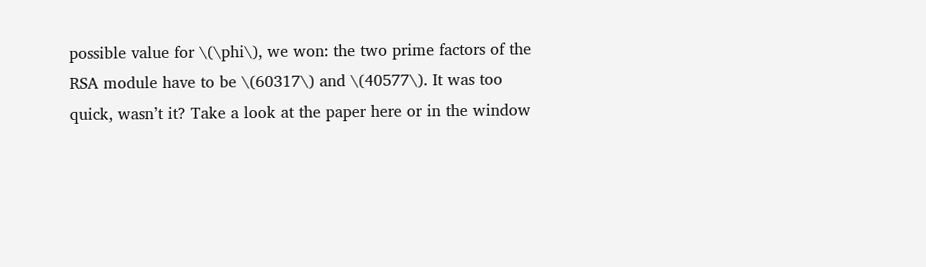possible value for \(\phi\), we won: the two prime factors of the RSA module have to be \(60317\) and \(40577\). It was too quick, wasn’t it? Take a look at the paper here or in the window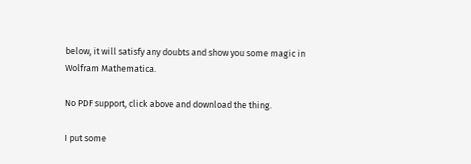below, it will satisfy any doubts and show you some magic in Wolfram Mathematica.

No PDF support, click above and download the thing.

I put some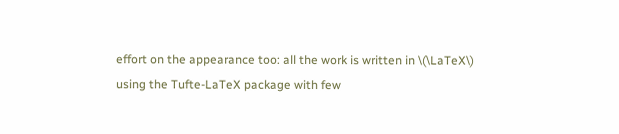effort on the appearance too: all the work is written in \(\LaTeX\) using the Tufte-LaTeX package with few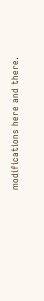modifications here and there.